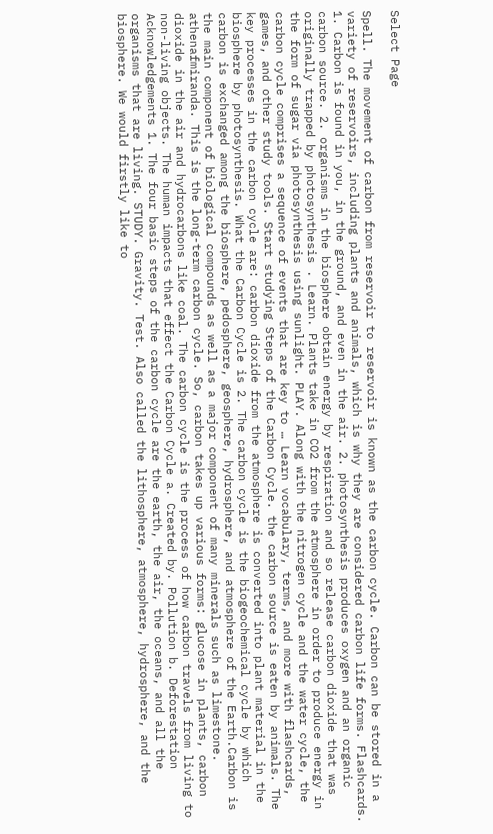Select Page

Spell. The movement of carbon from reservoir to reservoir is known as the carbon cycle. Carbon can be stored in a variety of reservoirs, including plants and animals, which is why they are considered carbon life forms. Flashcards. 1. Carbon is found in you, in the ground, and even in the air. 2. photosynthesis produces oxygen and an organic carbon source. 2. organisms in the biosphere obtain energy by respiration and so release carbon dioxide that was originally trapped by photosynthesis . Learn. Plants take in CO2 from the atmosphere in order to produce energy in the form of sugar via photosynthesis using sunlight. PLAY. Along with the nitrogen cycle and the water cycle, the carbon cycle comprises a sequence of events that are key to … Learn vocabulary, terms, and more with flashcards, games, and other study tools. Start studying Steps of the Carbon Cycle. the carbon source is eaten by animals. The key processes in the carbon cycle are: carbon dioxide from the atmosphere is converted into plant material in the biosphere by photosynthesis. What the Carbon Cycle is 2. The carbon cycle is the biogeochemical cycle by which carbon is exchanged among the biosphere, pedosphere, geosphere, hydrosphere, and atmosphere of the Earth.Carbon is the main component of biological compounds as well as a major component of many minerals such as limestone. athenafmiranda. This is the long-term carbon cycle. So, carbon takes up various forms: glucose in plants, carbon dioxide in the air and hydrocarbons like coal. The carbon cycle is the process of how carbon travels from living to non-living objects. The human impacts that effect the Carbon Cycle a. Created by. Pollution b. Deforestation Acknowledgements 1. The four basic steps of the carbon cycle are the earth, the air, the oceans, and all the organisms that are living. STUDY. Gravity. Test. Also called the lithosphere, atmosphere, hydrosphere, and the biosphere. We would firstly like to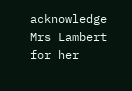acknowledge Mrs Lambert for her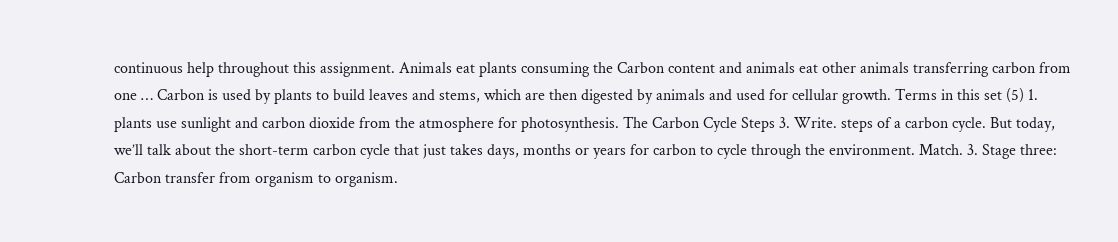continuous help throughout this assignment. Animals eat plants consuming the Carbon content and animals eat other animals transferring carbon from one … Carbon is used by plants to build leaves and stems, which are then digested by animals and used for cellular growth. Terms in this set (5) 1. plants use sunlight and carbon dioxide from the atmosphere for photosynthesis. The Carbon Cycle Steps 3. Write. steps of a carbon cycle. But today, we’ll talk about the short-term carbon cycle that just takes days, months or years for carbon to cycle through the environment. Match. 3. Stage three: Carbon transfer from organism to organism.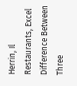Herrin, Il Restaurants, Excel Difference Between Three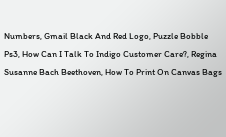Numbers, Gmail Black And Red Logo, Puzzle Bobble Ps3, How Can I Talk To Indigo Customer Care?, Regina Susanne Bach Beethoven, How To Print On Canvas Bags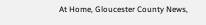At Home, Gloucester County News,